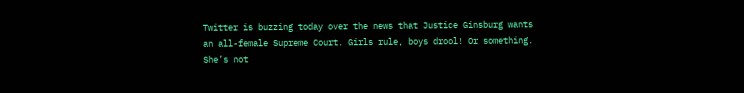Twitter is buzzing today over the news that Justice Ginsburg wants an all-female Supreme Court. Girls rule, boys drool! Or something. She’s not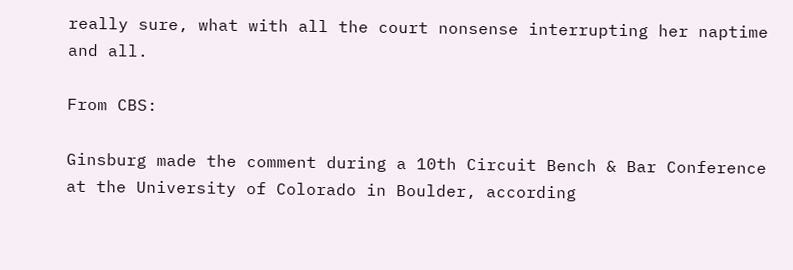really sure, what with all the court nonsense interrupting her naptime and all.

From CBS:

Ginsburg made the comment during a 10th Circuit Bench & Bar Conference at the University of Colorado in Boulder, according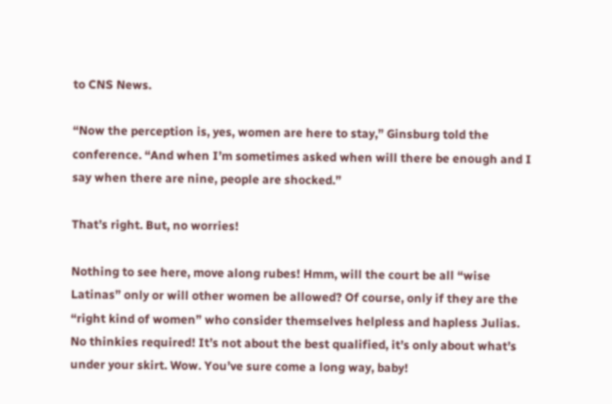to CNS News.

“Now the perception is, yes, women are here to stay,” Ginsburg told the conference. “And when I’m sometimes asked when will there be enough and I say when there are nine, people are shocked.”

That’s right. But, no worries!

Nothing to see here, move along rubes! Hmm, will the court be all “wise Latinas” only or will other women be allowed? Of course, only if they are the “right kind of women” who consider themselves helpless and hapless Julias. No thinkies required! It’s not about the best qualified, it’s only about what’s under your skirt. Wow. You’ve sure come a long way, baby!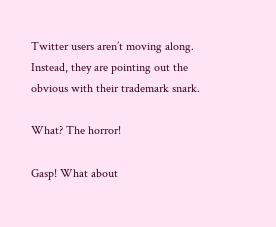Twitter users aren’t moving along. Instead, they are pointing out the obvious with their trademark snark.

What? The horror!

Gasp! What about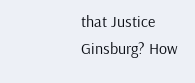that Justice Ginsburg? How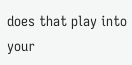does that play into your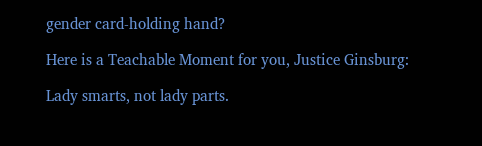gender card-holding hand?

Here is a Teachable Moment for you, Justice Ginsburg:

Lady smarts, not lady parts.